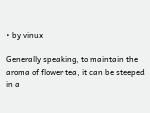• by vinux

Generally speaking, to maintain the aroma of flower tea, it can be steeped in a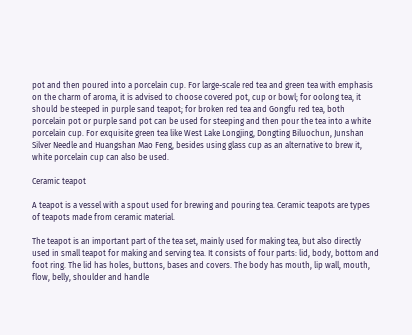pot and then poured into a porcelain cup. For large-scale red tea and green tea with emphasis on the charm of aroma, it is advised to choose covered pot, cup or bowl; for oolong tea, it should be steeped in purple sand teapot; for broken red tea and Gongfu red tea, both porcelain pot or purple sand pot can be used for steeping and then pour the tea into a white porcelain cup. For exquisite green tea like West Lake Longjing, Dongting Biluochun, Junshan Silver Needle and Huangshan Mao Feng, besides using glass cup as an alternative to brew it, white porcelain cup can also be used.

Ceramic teapot

A teapot is a vessel with a spout used for brewing and pouring tea. Ceramic teapots are types of teapots made from ceramic material.

The teapot is an important part of the tea set, mainly used for making tea, but also directly used in small teapot for making and serving tea. It consists of four parts: lid, body, bottom and foot ring. The lid has holes, buttons, bases and covers. The body has mouth, lip wall, mouth, flow, belly, shoulder and handle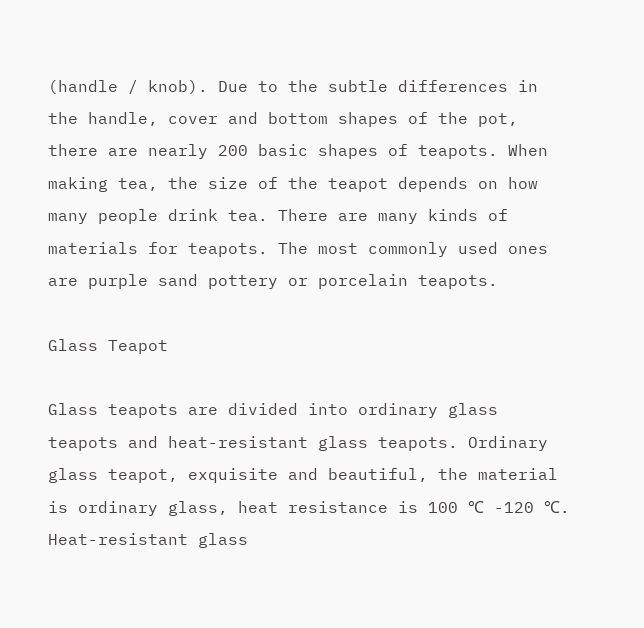(handle / knob). Due to the subtle differences in the handle, cover and bottom shapes of the pot, there are nearly 200 basic shapes of teapots. When making tea, the size of the teapot depends on how many people drink tea. There are many kinds of materials for teapots. The most commonly used ones are purple sand pottery or porcelain teapots.

Glass Teapot

Glass teapots are divided into ordinary glass teapots and heat-resistant glass teapots. Ordinary glass teapot, exquisite and beautiful, the material is ordinary glass, heat resistance is 100 ℃ -120 ℃. Heat-resistant glass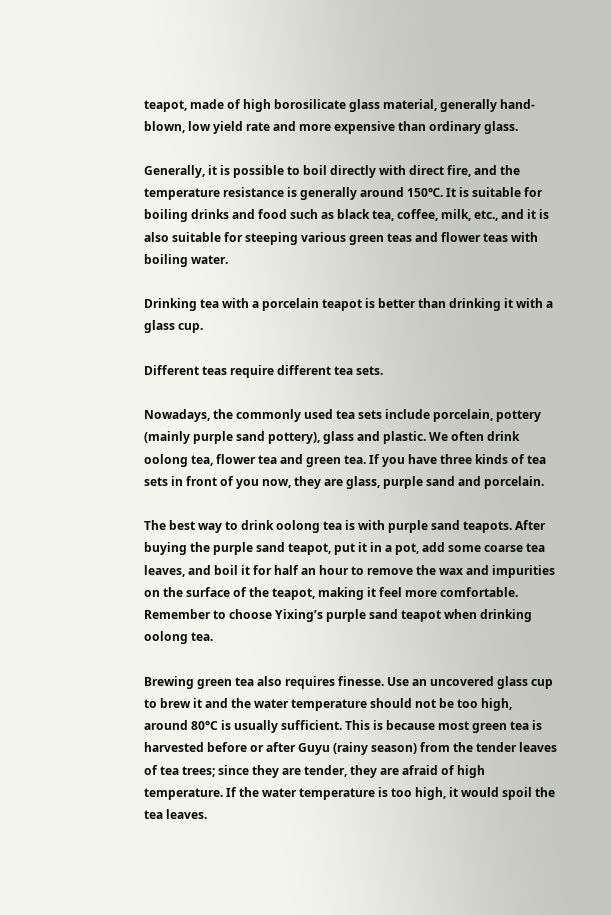teapot, made of high borosilicate glass material, generally hand-blown, low yield rate and more expensive than ordinary glass.

Generally, it is possible to boil directly with direct fire, and the temperature resistance is generally around 150℃. It is suitable for boiling drinks and food such as black tea, coffee, milk, etc., and it is also suitable for steeping various green teas and flower teas with boiling water.

Drinking tea with a porcelain teapot is better than drinking it with a glass cup.

Different teas require different tea sets.

Nowadays, the commonly used tea sets include porcelain, pottery (mainly purple sand pottery), glass and plastic. We often drink oolong tea, flower tea and green tea. If you have three kinds of tea sets in front of you now, they are glass, purple sand and porcelain.

The best way to drink oolong tea is with purple sand teapots. After buying the purple sand teapot, put it in a pot, add some coarse tea leaves, and boil it for half an hour to remove the wax and impurities on the surface of the teapot, making it feel more comfortable. Remember to choose Yixing’s purple sand teapot when drinking oolong tea.

Brewing green tea also requires finesse. Use an uncovered glass cup to brew it and the water temperature should not be too high, around 80°C is usually sufficient. This is because most green tea is harvested before or after Guyu (rainy season) from the tender leaves of tea trees; since they are tender, they are afraid of high temperature. If the water temperature is too high, it would spoil the tea leaves.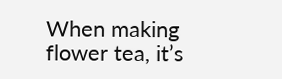When making flower tea, it’s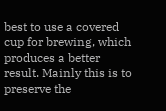best to use a covered cup for brewing, which produces a better result. Mainly this is to preserve the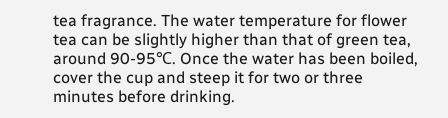tea fragrance. The water temperature for flower tea can be slightly higher than that of green tea, around 90-95℃. Once the water has been boiled, cover the cup and steep it for two or three minutes before drinking.